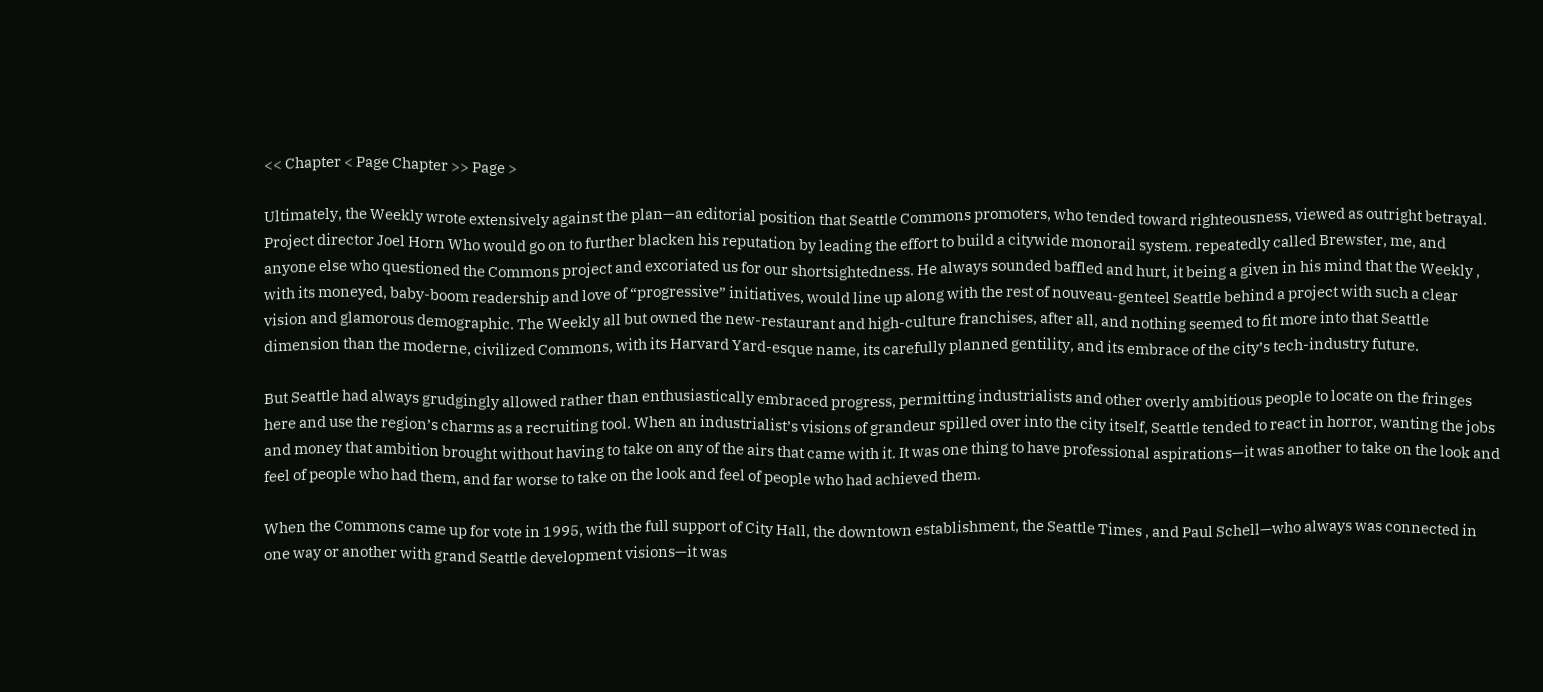<< Chapter < Page Chapter >> Page >

Ultimately, the Weekly wrote extensively against the plan—an editorial position that Seattle Commons promoters, who tended toward righteousness, viewed as outright betrayal. Project director Joel Horn Who would go on to further blacken his reputation by leading the effort to build a citywide monorail system. repeatedly called Brewster, me, and anyone else who questioned the Commons project and excoriated us for our shortsightedness. He always sounded baffled and hurt, it being a given in his mind that the Weekly , with its moneyed, baby-boom readership and love of “progressive” initiatives, would line up along with the rest of nouveau-genteel Seattle behind a project with such a clear vision and glamorous demographic. The Weekly all but owned the new-restaurant and high-culture franchises, after all, and nothing seemed to fit more into that Seattle dimension than the moderne, civilized Commons, with its Harvard Yard-esque name, its carefully planned gentility, and its embrace of the city’s tech-industry future.

But Seattle had always grudgingly allowed rather than enthusiastically embraced progress, permitting industrialists and other overly ambitious people to locate on the fringes here and use the region’s charms as a recruiting tool. When an industrialist’s visions of grandeur spilled over into the city itself, Seattle tended to react in horror, wanting the jobs and money that ambition brought without having to take on any of the airs that came with it. It was one thing to have professional aspirations—it was another to take on the look and feel of people who had them, and far worse to take on the look and feel of people who had achieved them.

When the Commons came up for vote in 1995, with the full support of City Hall, the downtown establishment, the Seattle Times , and Paul Schell—who always was connected in one way or another with grand Seattle development visions—it was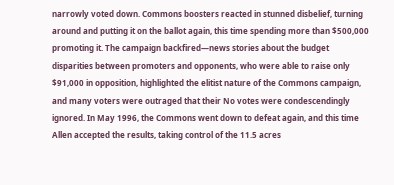narrowly voted down. Commons boosters reacted in stunned disbelief, turning around and putting it on the ballot again, this time spending more than $500,000 promoting it. The campaign backfired—news stories about the budget disparities between promoters and opponents, who were able to raise only $91,000 in opposition, highlighted the elitist nature of the Commons campaign, and many voters were outraged that their No votes were condescendingly ignored. In May 1996, the Commons went down to defeat again, and this time Allen accepted the results, taking control of the 11.5 acres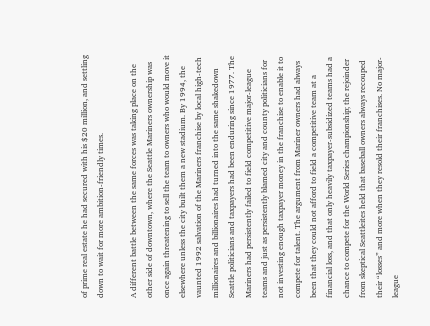of prime real estate he had secured with his $20 million, and settling down to wait for more ambition-friendly times.

A different battle between the same forces was taking place on the other side of downtown, where the Seattle Mariners ownership was once again threatening to sell the team to owners who would move it elsewhere unless the city built them a new stadium. By 1994, the vaunted 1992 salvation of the Mariners franchise by local high-tech millionaires and billionaires had turned into the same shakedown Seattle politicians and taxpayers had been enduring since 1977. The Mariners had persistently failed to field competitive major-league teams and just as persistently blamed city and county politicians for not investing enough taxpayer money in the franchise to enable it to compete for talent. The argument from Mariner owners had always been that they could not afford to field a competitive team at a financial loss, and that only heavily taxpayer-subsidized teams had a chance to compete for the World Series championship; the rejoinder from skeptical Seattleites held that baseball owners always recouped their “losses” and more when they resold their franchises. No major-league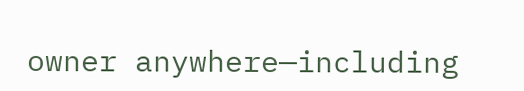owner anywhere—including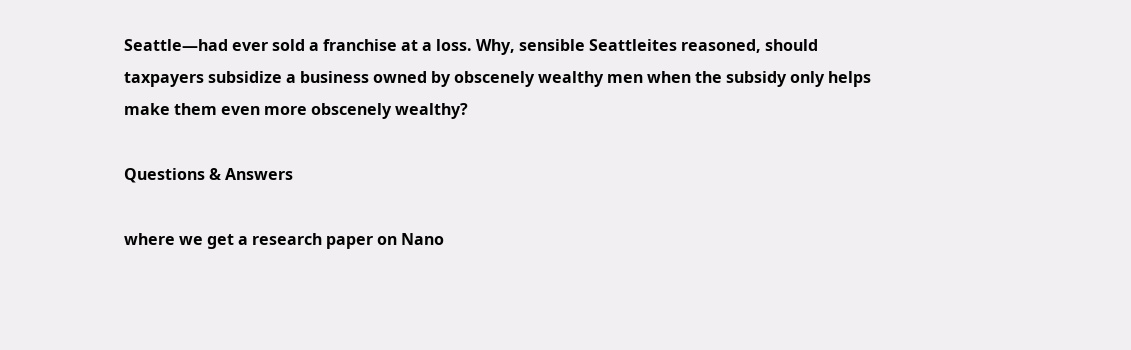Seattle—had ever sold a franchise at a loss. Why, sensible Seattleites reasoned, should taxpayers subsidize a business owned by obscenely wealthy men when the subsidy only helps make them even more obscenely wealthy?

Questions & Answers

where we get a research paper on Nano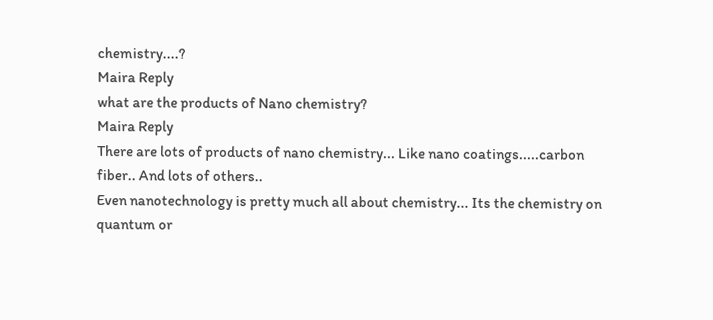chemistry....?
Maira Reply
what are the products of Nano chemistry?
Maira Reply
There are lots of products of nano chemistry... Like nano coatings.....carbon fiber.. And lots of others..
Even nanotechnology is pretty much all about chemistry... Its the chemistry on quantum or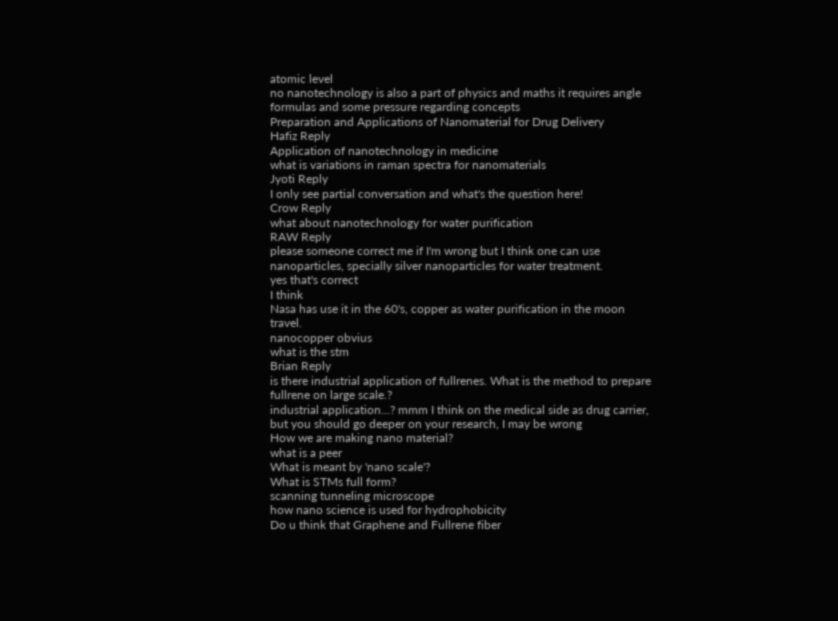atomic level
no nanotechnology is also a part of physics and maths it requires angle formulas and some pressure regarding concepts
Preparation and Applications of Nanomaterial for Drug Delivery
Hafiz Reply
Application of nanotechnology in medicine
what is variations in raman spectra for nanomaterials
Jyoti Reply
I only see partial conversation and what's the question here!
Crow Reply
what about nanotechnology for water purification
RAW Reply
please someone correct me if I'm wrong but I think one can use nanoparticles, specially silver nanoparticles for water treatment.
yes that's correct
I think
Nasa has use it in the 60's, copper as water purification in the moon travel.
nanocopper obvius
what is the stm
Brian Reply
is there industrial application of fullrenes. What is the method to prepare fullrene on large scale.?
industrial application...? mmm I think on the medical side as drug carrier, but you should go deeper on your research, I may be wrong
How we are making nano material?
what is a peer
What is meant by 'nano scale'?
What is STMs full form?
scanning tunneling microscope
how nano science is used for hydrophobicity
Do u think that Graphene and Fullrene fiber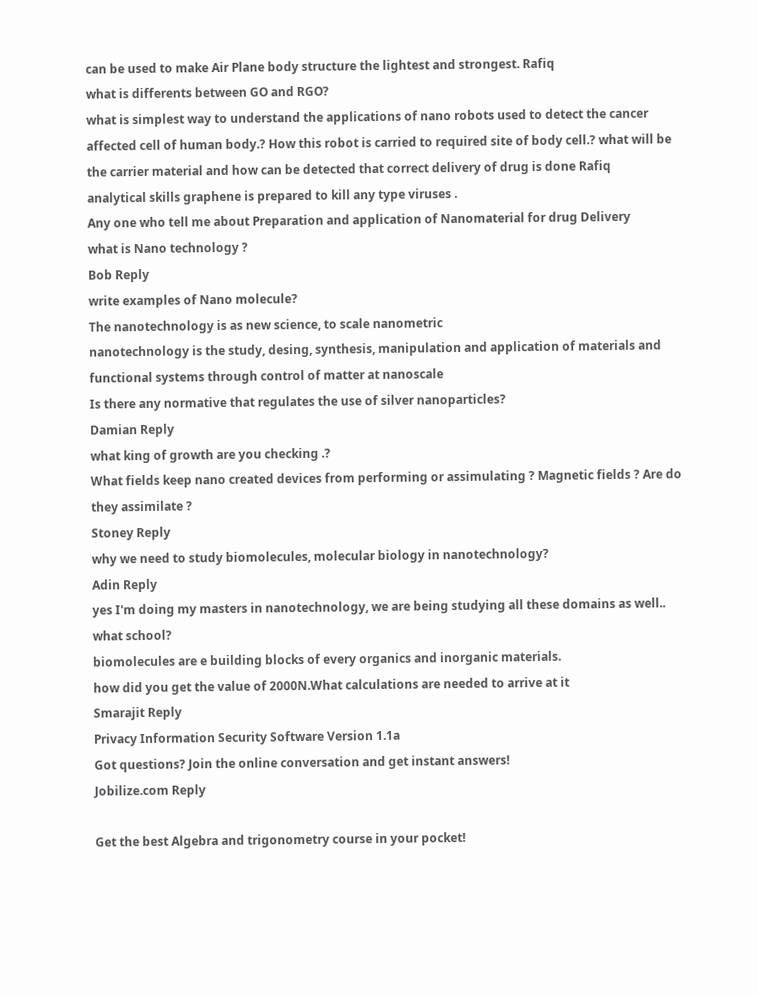can be used to make Air Plane body structure the lightest and strongest. Rafiq
what is differents between GO and RGO?
what is simplest way to understand the applications of nano robots used to detect the cancer affected cell of human body.? How this robot is carried to required site of body cell.? what will be the carrier material and how can be detected that correct delivery of drug is done Rafiq
analytical skills graphene is prepared to kill any type viruses .
Any one who tell me about Preparation and application of Nanomaterial for drug Delivery
what is Nano technology ?
Bob Reply
write examples of Nano molecule?
The nanotechnology is as new science, to scale nanometric
nanotechnology is the study, desing, synthesis, manipulation and application of materials and functional systems through control of matter at nanoscale
Is there any normative that regulates the use of silver nanoparticles?
Damian Reply
what king of growth are you checking .?
What fields keep nano created devices from performing or assimulating ? Magnetic fields ? Are do they assimilate ?
Stoney Reply
why we need to study biomolecules, molecular biology in nanotechnology?
Adin Reply
yes I'm doing my masters in nanotechnology, we are being studying all these domains as well..
what school?
biomolecules are e building blocks of every organics and inorganic materials.
how did you get the value of 2000N.What calculations are needed to arrive at it
Smarajit Reply
Privacy Information Security Software Version 1.1a
Got questions? Join the online conversation and get instant answers!
Jobilize.com Reply

Get the best Algebra and trigonometry course in your pocket!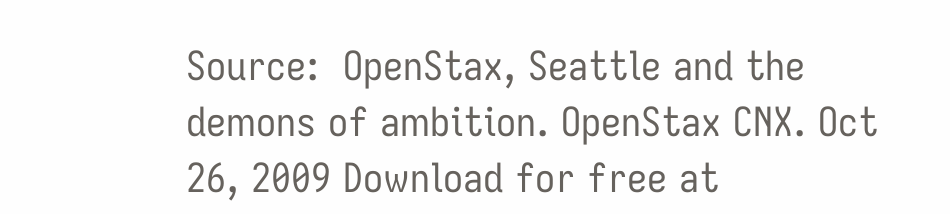Source:  OpenStax, Seattle and the demons of ambition. OpenStax CNX. Oct 26, 2009 Download for free at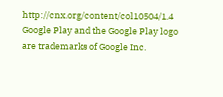http://cnx.org/content/col10504/1.4
Google Play and the Google Play logo are trademarks of Google Inc.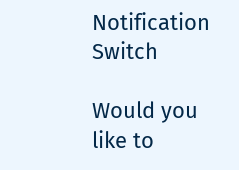Notification Switch

Would you like to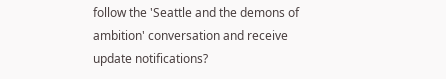follow the 'Seattle and the demons of ambition' conversation and receive update notifications?